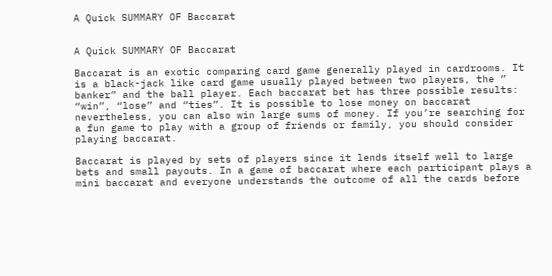A Quick SUMMARY OF Baccarat


A Quick SUMMARY OF Baccarat

Baccarat is an exotic comparing card game generally played in cardrooms. It is a black-jack like card game usually played between two players, the ” banker” and the ball player. Each baccarat bet has three possible results: “win”, “lose” and “ties”. It is possible to lose money on baccarat nevertheless, you can also win large sums of money. If you’re searching for a fun game to play with a group of friends or family, you should consider playing baccarat.

Baccarat is played by sets of players since it lends itself well to large bets and small payouts. In a game of baccarat where each participant plays a mini baccarat and everyone understands the outcome of all the cards before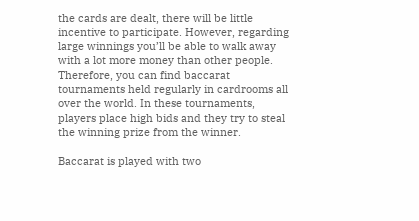the cards are dealt, there will be little incentive to participate. However, regarding large winnings you’ll be able to walk away with a lot more money than other people. Therefore, you can find baccarat tournaments held regularly in cardrooms all over the world. In these tournaments, players place high bids and they try to steal the winning prize from the winner.

Baccarat is played with two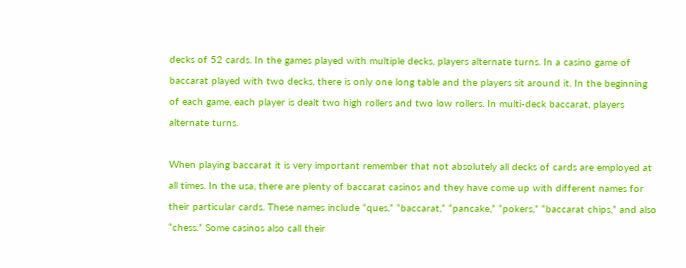decks of 52 cards. In the games played with multiple decks, players alternate turns. In a casino game of baccarat played with two decks, there is only one long table and the players sit around it. In the beginning of each game, each player is dealt two high rollers and two low rollers. In multi-deck baccarat, players alternate turns.

When playing baccarat it is very important remember that not absolutely all decks of cards are employed at all times. In the usa, there are plenty of baccarat casinos and they have come up with different names for their particular cards. These names include “ques,” “baccarat,” “pancake,” “pokers,” “baccarat chips,” and also “chess.” Some casinos also call their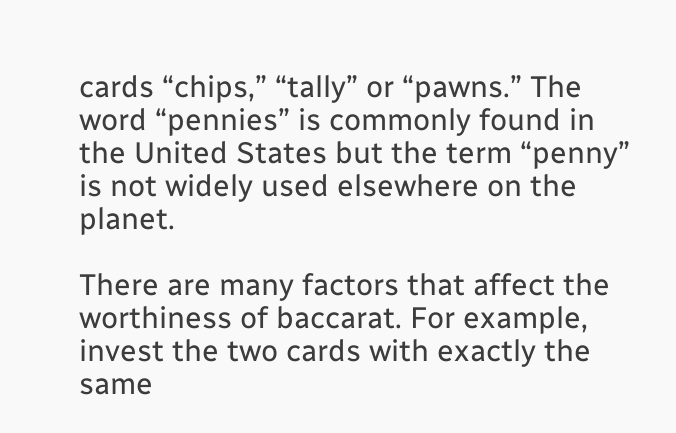cards “chips,” “tally” or “pawns.” The word “pennies” is commonly found in the United States but the term “penny” is not widely used elsewhere on the planet.

There are many factors that affect the worthiness of baccarat. For example, invest the two cards with exactly the same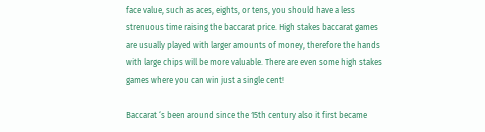face value, such as aces, eights, or tens, you should have a less strenuous time raising the baccarat price. High stakes baccarat games are usually played with larger amounts of money, therefore the hands with large chips will be more valuable. There are even some high stakes games where you can win just a single cent!

Baccarat ‘s been around since the 15th century also it first became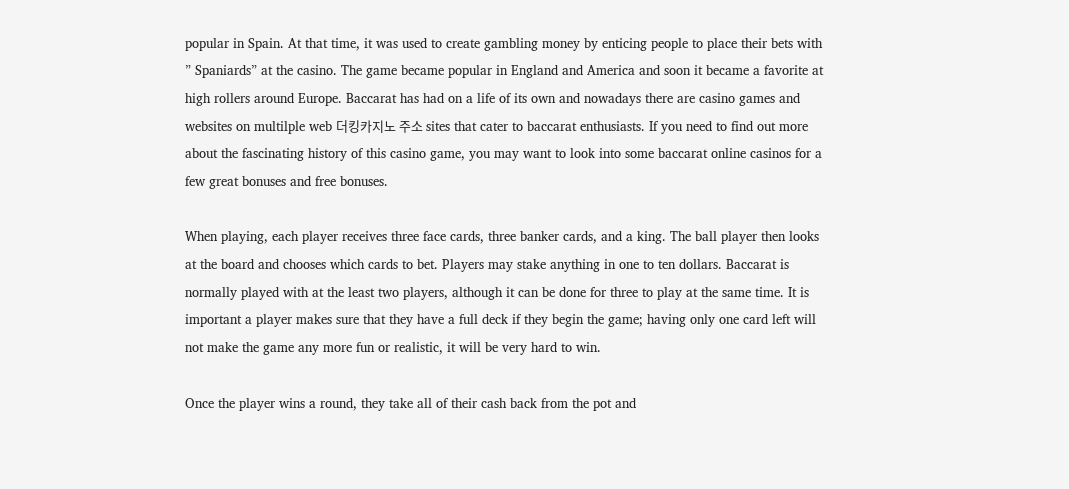popular in Spain. At that time, it was used to create gambling money by enticing people to place their bets with ” Spaniards” at the casino. The game became popular in England and America and soon it became a favorite at high rollers around Europe. Baccarat has had on a life of its own and nowadays there are casino games and websites on multilple web 더킹카지노 주소 sites that cater to baccarat enthusiasts. If you need to find out more about the fascinating history of this casino game, you may want to look into some baccarat online casinos for a few great bonuses and free bonuses.

When playing, each player receives three face cards, three banker cards, and a king. The ball player then looks at the board and chooses which cards to bet. Players may stake anything in one to ten dollars. Baccarat is normally played with at the least two players, although it can be done for three to play at the same time. It is important a player makes sure that they have a full deck if they begin the game; having only one card left will not make the game any more fun or realistic, it will be very hard to win.

Once the player wins a round, they take all of their cash back from the pot and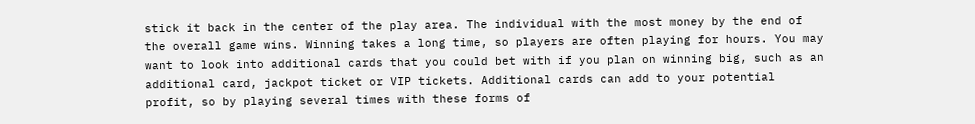stick it back in the center of the play area. The individual with the most money by the end of the overall game wins. Winning takes a long time, so players are often playing for hours. You may want to look into additional cards that you could bet with if you plan on winning big, such as an additional card, jackpot ticket or VIP tickets. Additional cards can add to your potential profit, so by playing several times with these forms of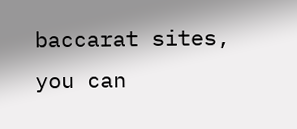baccarat sites, you can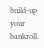build-up your bankroll.